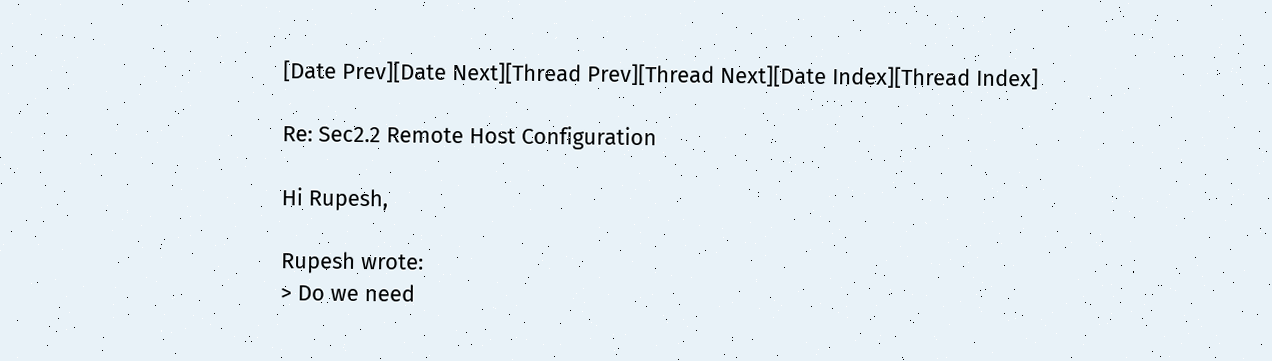[Date Prev][Date Next][Thread Prev][Thread Next][Date Index][Thread Index]

Re: Sec2.2 Remote Host Configuration

Hi Rupesh,

Rupesh wrote:
> Do we need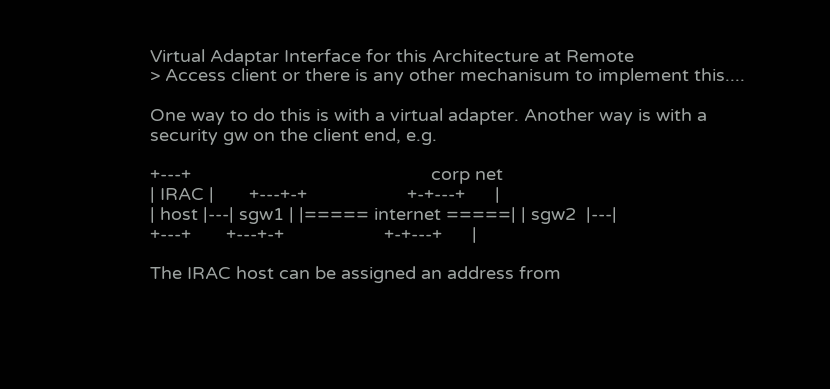Virtual Adaptar Interface for this Architecture at Remote
> Access client or there is any other mechanisum to implement this....

One way to do this is with a virtual adapter. Another way is with a
security gw on the client end, e.g.

+---+                                                corp net
| IRAC |       +---+-+                    +-+---+      |
| host |---| sgw1 | |===== internet =====| | sgw2  |---|
+---+       +---+-+                    +-+---+      |

The IRAC host can be assigned an address from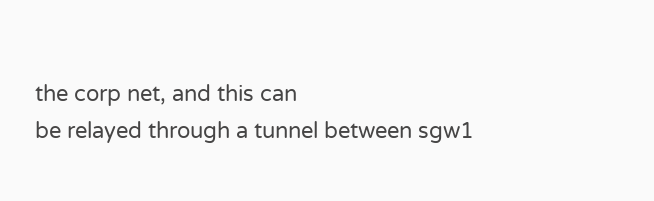the corp net, and this can
be relayed through a tunnel between sgw1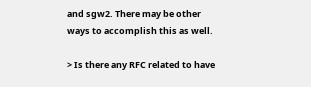and sgw2. There may be other
ways to accomplish this as well.

> Is there any RFC related to have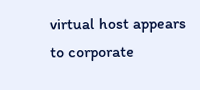virtual host appears to corporate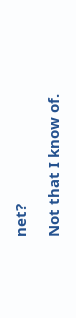net?

Not that I know of.